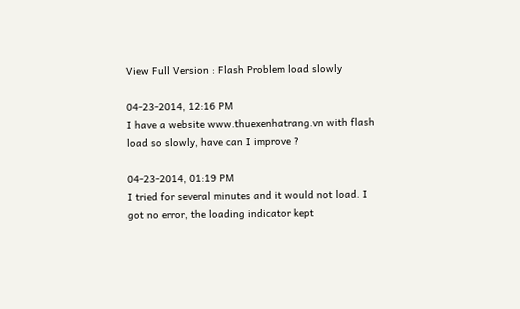View Full Version : Flash Problem load slowly

04-23-2014, 12:16 PM
I have a website www.thuexenhatrang.vn with flash load so slowly, have can I improve ?

04-23-2014, 01:19 PM
I tried for several minutes and it would not load. I got no error, the loading indicator kept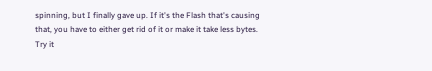spinning, but I finally gave up. If it's the Flash that's causing that, you have to either get rid of it or make it take less bytes. Try it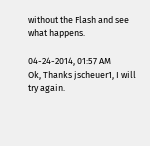without the Flash and see what happens.

04-24-2014, 01:57 AM
Ok, Thanks jscheuer1, I will try again.